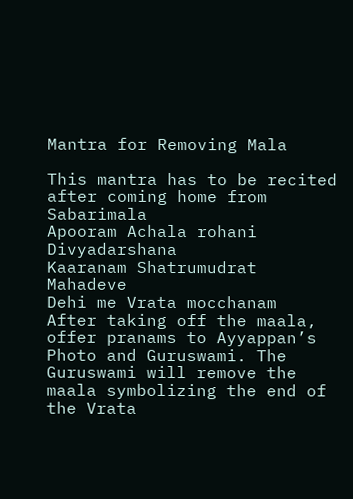Mantra for Removing Mala

This mantra has to be recited after coming home from Sabarimala
Apooram Achala rohani Divyadarshana
Kaaranam Shatrumudrat Mahadeve
Dehi me Vrata mocchanam
After taking off the maala, offer pranams to Ayyappan’s Photo and Guruswami. The Guruswami will remove the maala symbolizing the end of the Vrata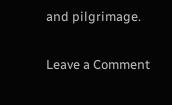and pilgrimage.

Leave a Comment